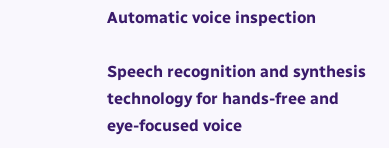Automatic voice inspection

Speech recognition and synthesis technology for hands-free and eye-focused voice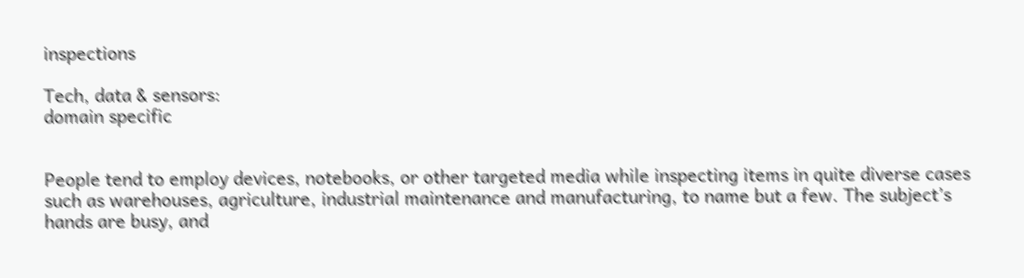inspections

Tech, data & sensors:
domain specific


People tend to employ devices, notebooks, or other targeted media while inspecting items in quite diverse cases such as warehouses, agriculture, industrial maintenance and manufacturing, to name but a few. The subject’s hands are busy, and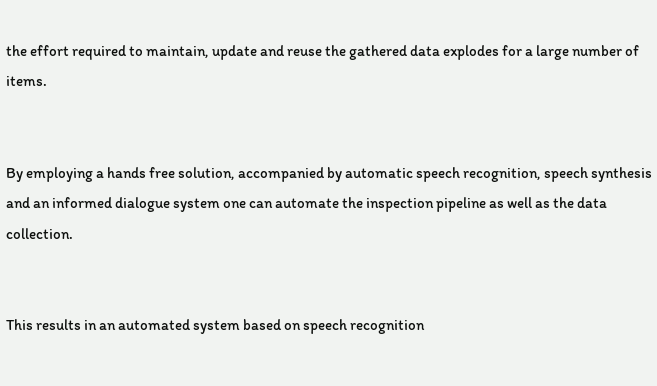the effort required to maintain, update and reuse the gathered data explodes for a large number of items.


By employing a hands free solution, accompanied by automatic speech recognition, speech synthesis and an informed dialogue system one can automate the inspection pipeline as well as the data collection.


This results in an automated system based on speech recognition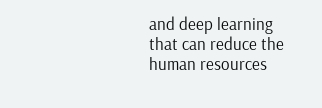and deep learning that can reduce the human resources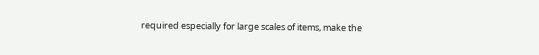required especially for large scales of items, make the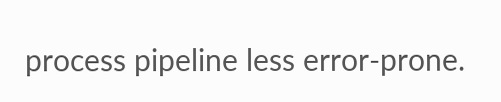process pipeline less error-prone.